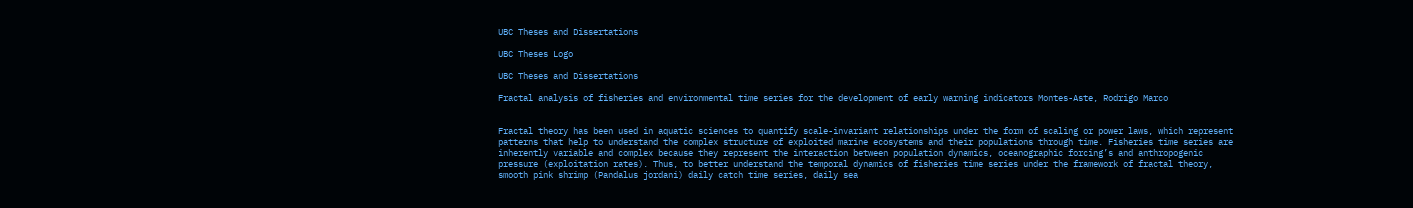UBC Theses and Dissertations

UBC Theses Logo

UBC Theses and Dissertations

Fractal analysis of fisheries and environmental time series for the development of early warning indicators Montes-Aste, Rodrigo Marco


Fractal theory has been used in aquatic sciences to quantify scale-invariant relationships under the form of scaling or power laws, which represent patterns that help to understand the complex structure of exploited marine ecosystems and their populations through time. Fisheries time series are inherently variable and complex because they represent the interaction between population dynamics, oceanographic forcing’s and anthropogenic pressure (exploitation rates). Thus, to better understand the temporal dynamics of fisheries time series under the framework of fractal theory, smooth pink shrimp (Pandalus jordani) daily catch time series, daily sea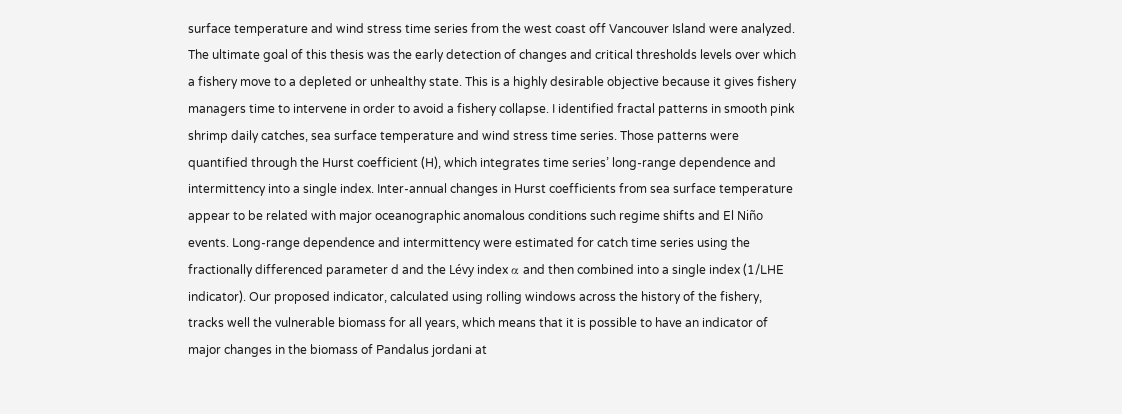surface temperature and wind stress time series from the west coast off Vancouver Island were analyzed. The ultimate goal of this thesis was the early detection of changes and critical thresholds levels over which a fishery move to a depleted or unhealthy state. This is a highly desirable objective because it gives fishery managers time to intervene in order to avoid a fishery collapse. I identified fractal patterns in smooth pink shrimp daily catches, sea surface temperature and wind stress time series. Those patterns were quantified through the Hurst coefficient (H), which integrates time series’ long-range dependence and intermittency into a single index. Inter-annual changes in Hurst coefficients from sea surface temperature appear to be related with major oceanographic anomalous conditions such regime shifts and El Niño events. Long-range dependence and intermittency were estimated for catch time series using the fractionally differenced parameter d and the Lévy index α and then combined into a single index (1/LHE indicator). Our proposed indicator, calculated using rolling windows across the history of the fishery, tracks well the vulnerable biomass for all years, which means that it is possible to have an indicator of major changes in the biomass of Pandalus jordani at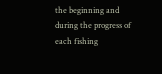the beginning and during the progress of each fishing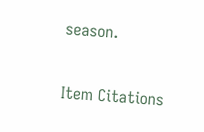season.

Item Citations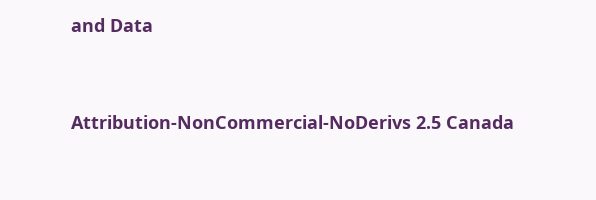and Data


Attribution-NonCommercial-NoDerivs 2.5 Canada